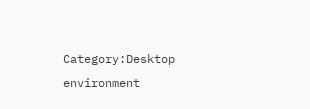Category:Desktop environment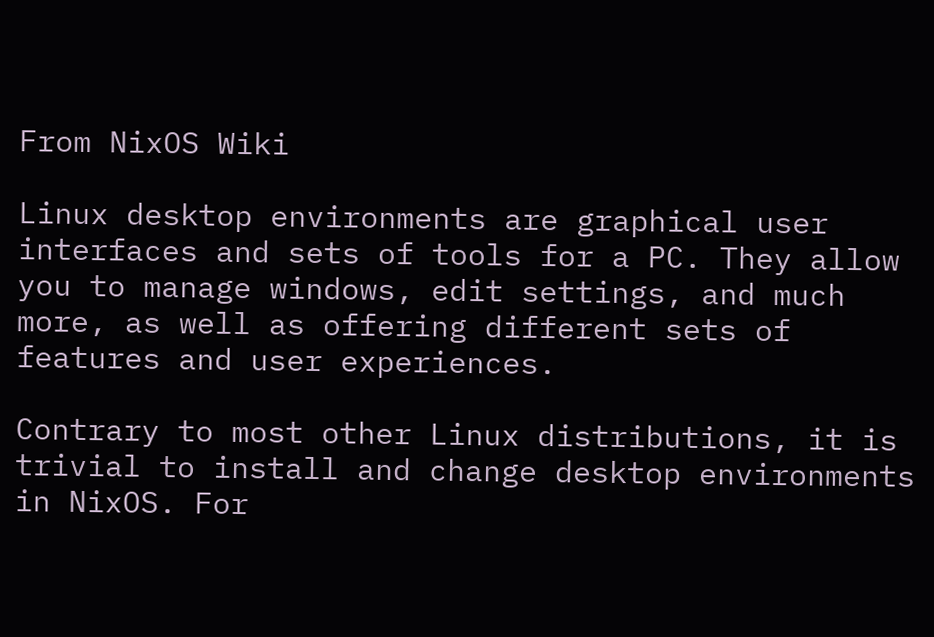From NixOS Wiki

Linux desktop environments are graphical user interfaces and sets of tools for a PC. They allow you to manage windows, edit settings, and much more, as well as offering different sets of features and user experiences.

Contrary to most other Linux distributions, it is trivial to install and change desktop environments in NixOS. For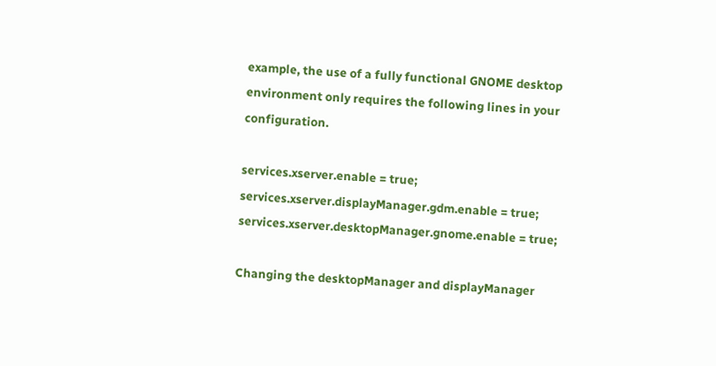example, the use of a fully functional GNOME desktop environment only requires the following lines in your configuration.

services.xserver.enable = true;
services.xserver.displayManager.gdm.enable = true;
services.xserver.desktopManager.gnome.enable = true;

Changing the desktopManager and displayManager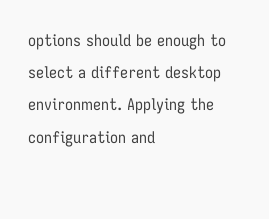options should be enough to select a different desktop environment. Applying the configuration and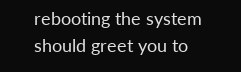rebooting the system should greet you to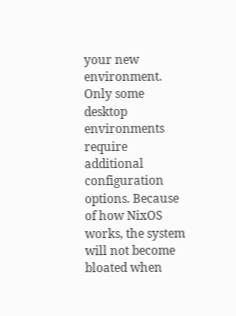your new environment. Only some desktop environments require additional configuration options. Because of how NixOS works, the system will not become bloated when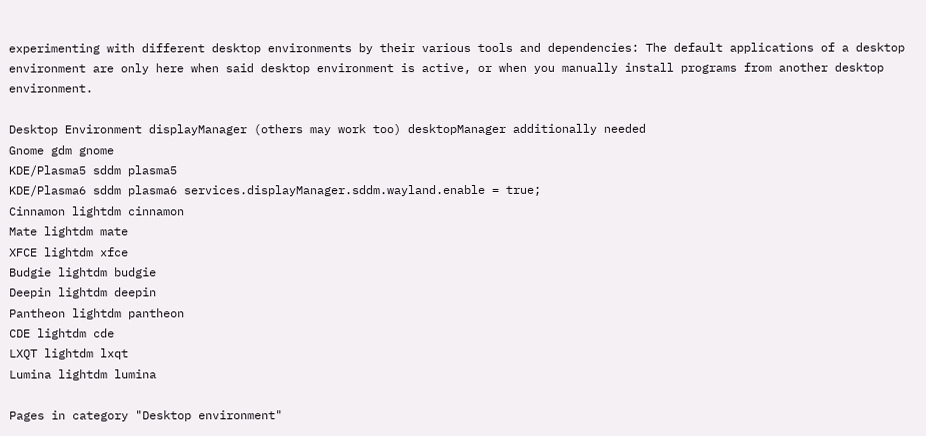experimenting with different desktop environments by their various tools and dependencies: The default applications of a desktop environment are only here when said desktop environment is active, or when you manually install programs from another desktop environment.

Desktop Environment displayManager (others may work too) desktopManager additionally needed
Gnome gdm gnome
KDE/Plasma5 sddm plasma5
KDE/Plasma6 sddm plasma6 services.displayManager.sddm.wayland.enable = true;
Cinnamon lightdm cinnamon
Mate lightdm mate
XFCE lightdm xfce
Budgie lightdm budgie
Deepin lightdm deepin
Pantheon lightdm pantheon
CDE lightdm cde
LXQT lightdm lxqt
Lumina lightdm lumina

Pages in category "Desktop environment"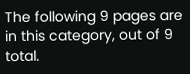The following 9 pages are in this category, out of 9 total.